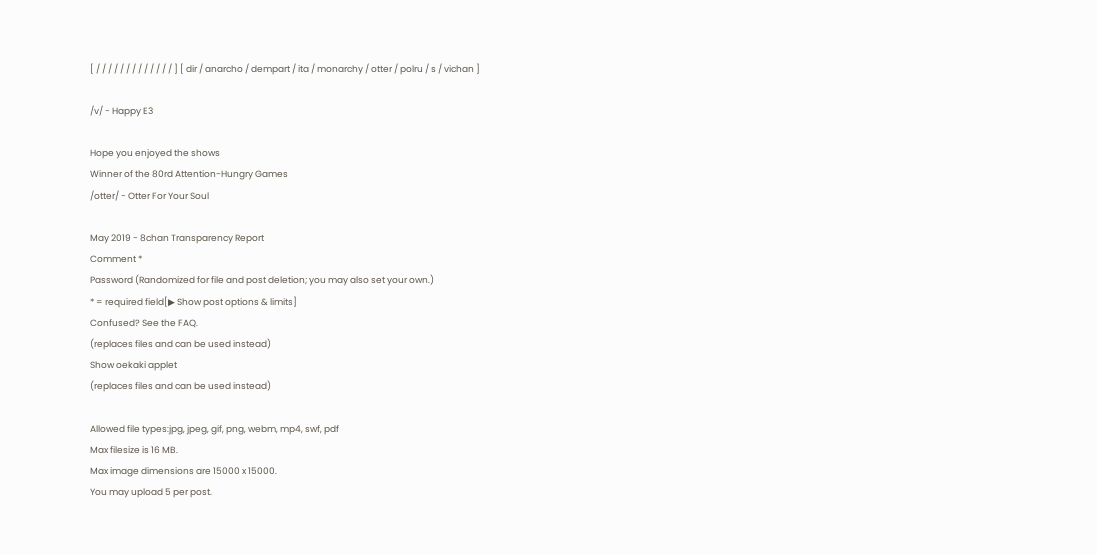[ / / / / / / / / / / / / / ] [ dir / anarcho / dempart / ita / monarchy / otter / polru / s / vichan ]

/v/ - Happy E3

Hope you enjoyed the shows
Winner of the 80rd Attention-Hungry Games
/otter/ - Otter For Your Soul

May 2019 - 8chan Transparency Report
Comment *
Password (Randomized for file and post deletion; you may also set your own.)
* = required field[▶ Show post options & limits]
Confused? See the FAQ.
(replaces files and can be used instead)
Show oekaki applet
(replaces files and can be used instead)

Allowed file types:jpg, jpeg, gif, png, webm, mp4, swf, pdf
Max filesize is 16 MB.
Max image dimensions are 15000 x 15000.
You may upload 5 per post.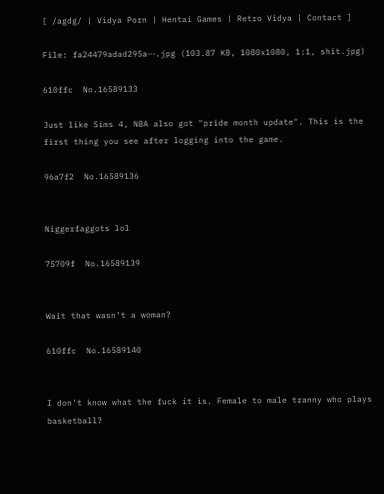[ /agdg/ | Vidya Porn | Hentai Games | Retro Vidya | Contact ]

File: fa24479adad295a⋯.jpg (103.87 KB, 1080x1080, 1:1, shit.jpg)

610ffc  No.16589133

Just like Sims 4, NBA also got "pride month update". This is the first thing you see after logging into the game.

96a7f2  No.16589136


Niggerfaggots lol

75709f  No.16589139


Wait that wasn’t a woman?

610ffc  No.16589140


I don't know what the fuck it is. Female to male tranny who plays basketball?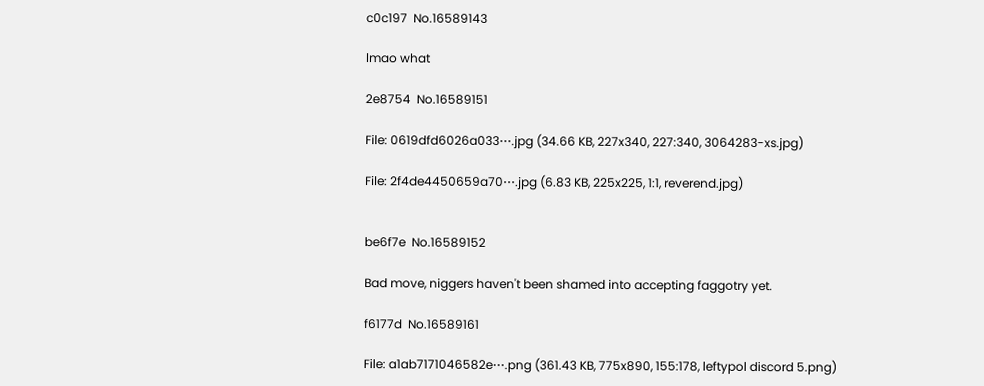c0c197  No.16589143

lmao what

2e8754  No.16589151

File: 0619dfd6026a033⋯.jpg (34.66 KB, 227x340, 227:340, 3064283-xs.jpg)

File: 2f4de4450659a70⋯.jpg (6.83 KB, 225x225, 1:1, reverend.jpg)


be6f7e  No.16589152

Bad move, niggers haven't been shamed into accepting faggotry yet.

f6177d  No.16589161

File: a1ab7171046582e⋯.png (361.43 KB, 775x890, 155:178, leftypol discord 5.png)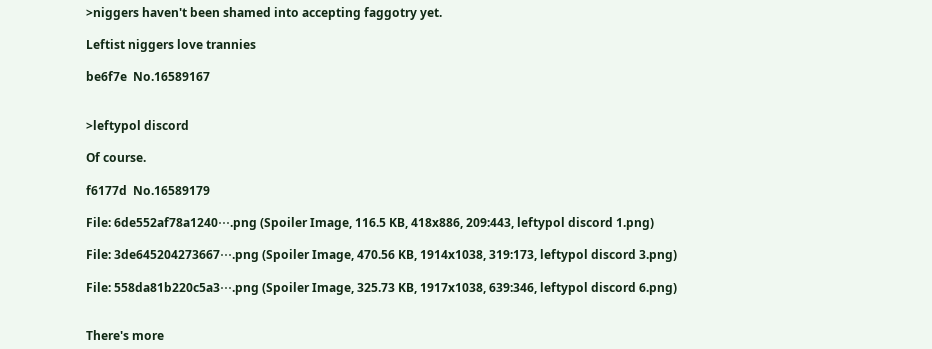>niggers haven't been shamed into accepting faggotry yet.

Leftist niggers love trannies

be6f7e  No.16589167


>leftypol discord

Of course.

f6177d  No.16589179

File: 6de552af78a1240⋯.png (Spoiler Image, 116.5 KB, 418x886, 209:443, leftypol discord 1.png)

File: 3de645204273667⋯.png (Spoiler Image, 470.56 KB, 1914x1038, 319:173, leftypol discord 3.png)

File: 558da81b220c5a3⋯.png (Spoiler Image, 325.73 KB, 1917x1038, 639:346, leftypol discord 6.png)


There's more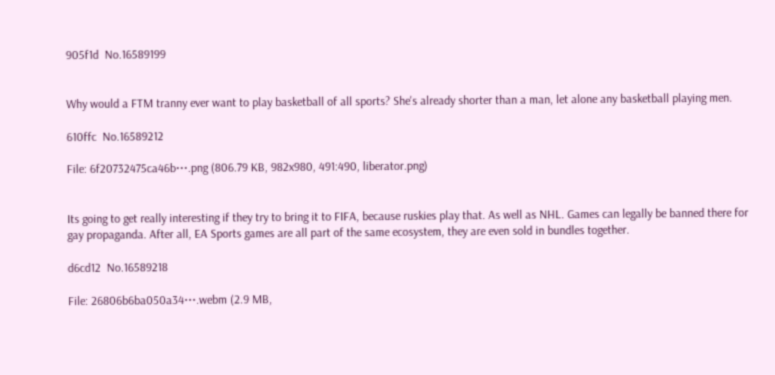905f1d  No.16589199


Why would a FTM tranny ever want to play basketball of all sports? She's already shorter than a man, let alone any basketball playing men.

610ffc  No.16589212

File: 6f20732475ca46b⋯.png (806.79 KB, 982x980, 491:490, liberator.png)


Its going to get really interesting if they try to bring it to FIFA, because ruskies play that. As well as NHL. Games can legally be banned there for gay propaganda. After all, EA Sports games are all part of the same ecosystem, they are even sold in bundles together.

d6cd12  No.16589218

File: 26806b6ba050a34⋯.webm (2.9 MB,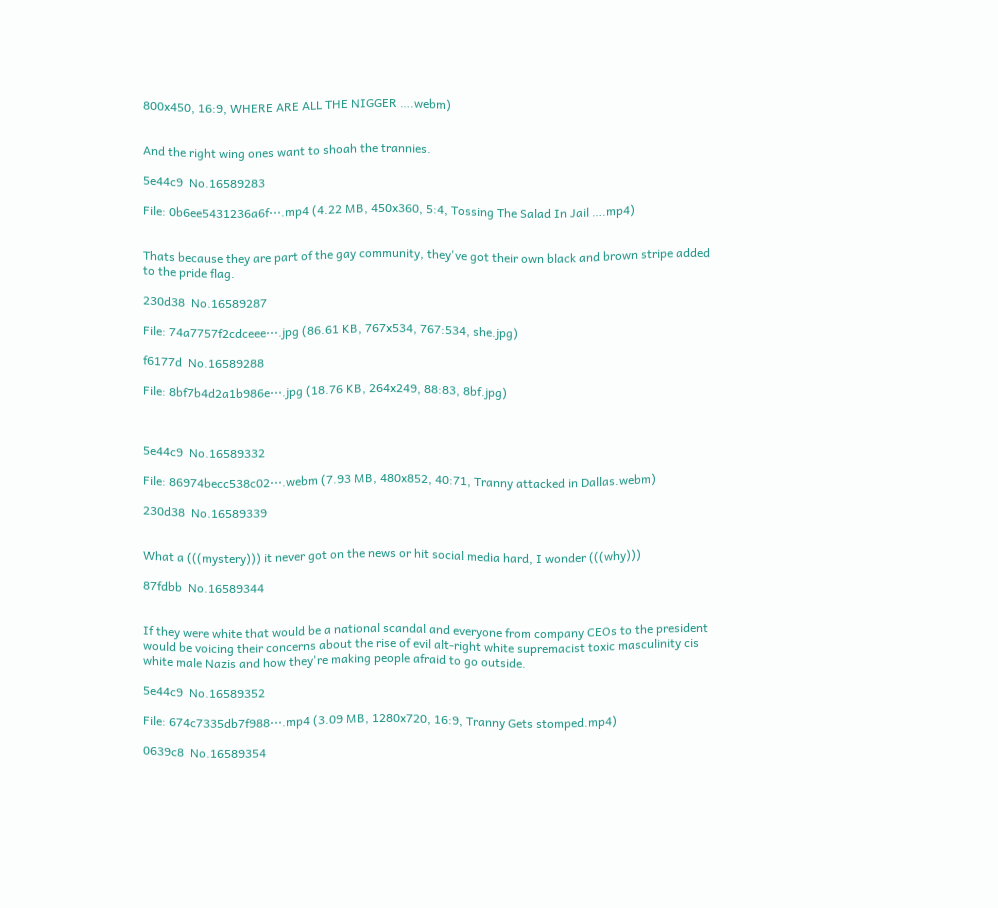800x450, 16:9, WHERE ARE ALL THE NIGGER ….webm)


And the right wing ones want to shoah the trannies.

5e44c9  No.16589283

File: 0b6ee5431236a6f⋯.mp4 (4.22 MB, 450x360, 5:4, Tossing The Salad In Jail ….mp4)


Thats because they are part of the gay community, they've got their own black and brown stripe added to the pride flag.

230d38  No.16589287

File: 74a7757f2cdceee⋯.jpg (86.61 KB, 767x534, 767:534, she.jpg)

f6177d  No.16589288

File: 8bf7b4d2a1b986e⋯.jpg (18.76 KB, 264x249, 88:83, 8bf.jpg)



5e44c9  No.16589332

File: 86974becc538c02⋯.webm (7.93 MB, 480x852, 40:71, Tranny attacked in Dallas.webm)

230d38  No.16589339


What a (((mystery))) it never got on the news or hit social media hard, I wonder (((why)))

87fdbb  No.16589344


If they were white that would be a national scandal and everyone from company CEOs to the president would be voicing their concerns about the rise of evil alt-right white supremacist toxic masculinity cis white male Nazis and how they're making people afraid to go outside.

5e44c9  No.16589352

File: 674c7335db7f988⋯.mp4 (3.09 MB, 1280x720, 16:9, Tranny Gets stomped.mp4)

0639c8  No.16589354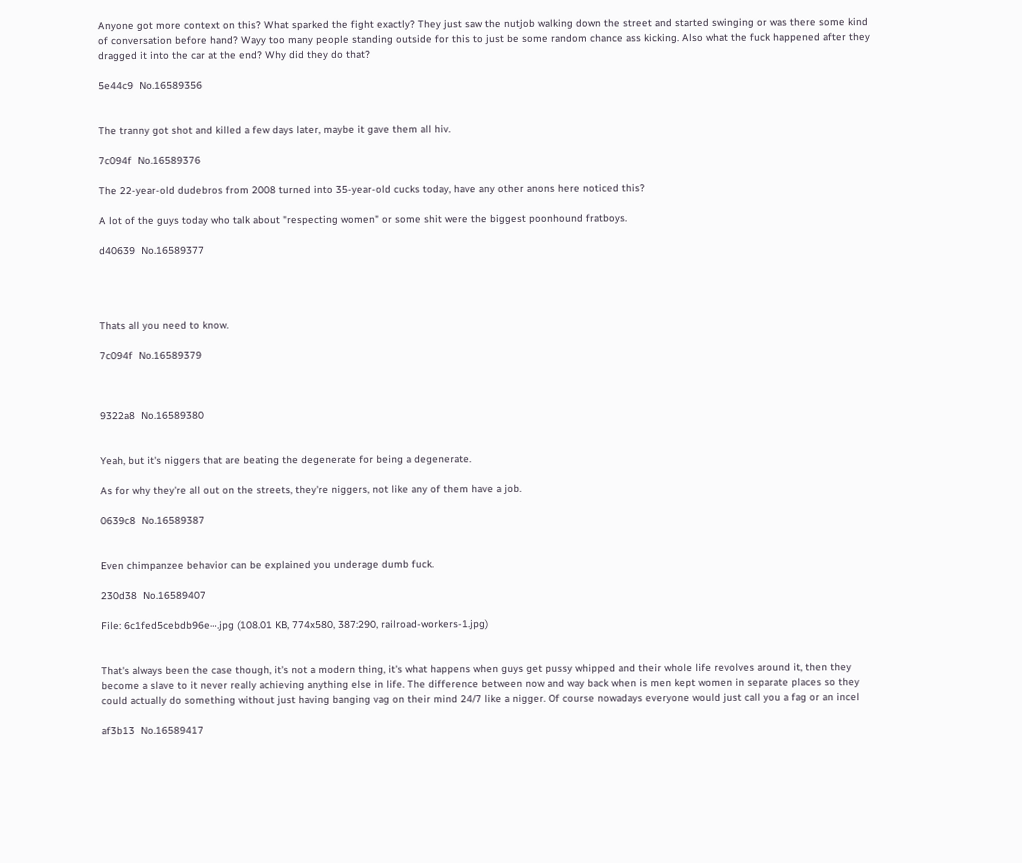Anyone got more context on this? What sparked the fight exactly? They just saw the nutjob walking down the street and started swinging or was there some kind of conversation before hand? Wayy too many people standing outside for this to just be some random chance ass kicking. Also what the fuck happened after they dragged it into the car at the end? Why did they do that?

5e44c9  No.16589356


The tranny got shot and killed a few days later, maybe it gave them all hiv.

7c094f  No.16589376

The 22-year-old dudebros from 2008 turned into 35-year-old cucks today, have any other anons here noticed this?

A lot of the guys today who talk about "respecting women" or some shit were the biggest poonhound fratboys.

d40639  No.16589377




Thats all you need to know.

7c094f  No.16589379



9322a8  No.16589380


Yeah, but it's niggers that are beating the degenerate for being a degenerate.

As for why they're all out on the streets, they're niggers, not like any of them have a job.

0639c8  No.16589387


Even chimpanzee behavior can be explained you underage dumb fuck.

230d38  No.16589407

File: 6c1fed5cebdb96e⋯.jpg (108.01 KB, 774x580, 387:290, railroad-workers-1.jpg)


That's always been the case though, it's not a modern thing, it's what happens when guys get pussy whipped and their whole life revolves around it, then they become a slave to it never really achieving anything else in life. The difference between now and way back when is men kept women in separate places so they could actually do something without just having banging vag on their mind 24/7 like a nigger. Of course nowadays everyone would just call you a fag or an incel

af3b13  No.16589417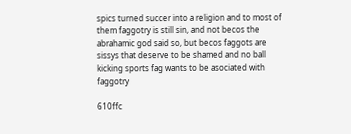spics turned succer into a religion and to most of them faggotry is still sin, and not becos the abrahamic god said so, but becos faggots are sissys that deserve to be shamed and no ball kicking sports fag wants to be asociated with faggotry

610ffc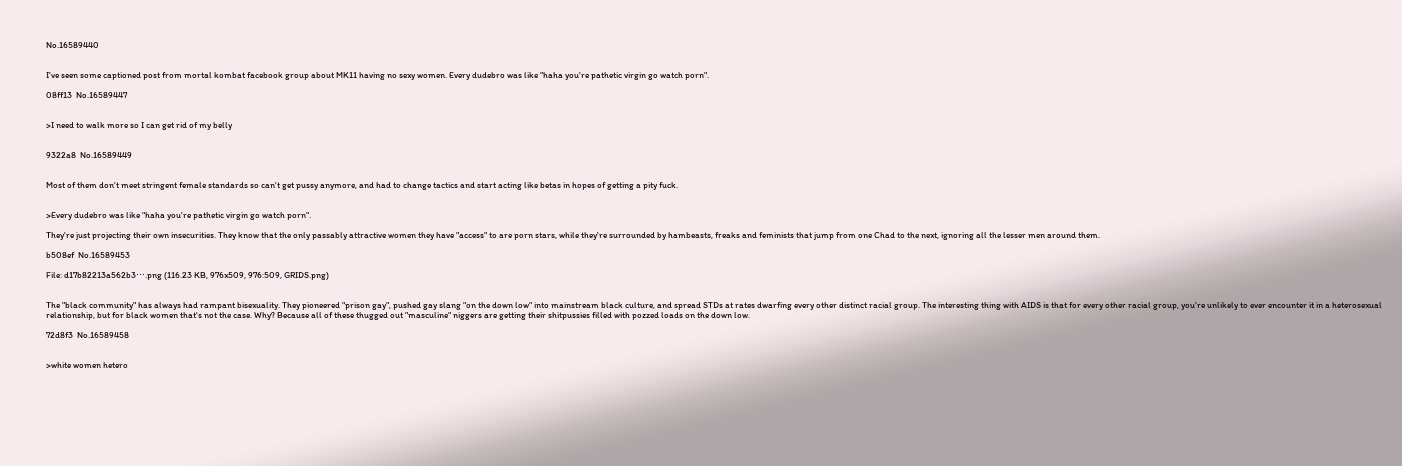No.16589440


I've seen some captioned post from mortal kombat facebook group about MK11 having no sexy women. Every dudebro was like "haha you're pathetic virgin go watch porn".

08ff13  No.16589447


>I need to walk more so I can get rid of my belly


9322a8  No.16589449


Most of them don't meet stringent female standards so can't get pussy anymore, and had to change tactics and start acting like betas in hopes of getting a pity fuck.


>Every dudebro was like "haha you're pathetic virgin go watch porn".

They're just projecting their own insecurities. They know that the only passably attractive women they have "access" to are porn stars, while they're surrounded by hambeasts, freaks and feminists that jump from one Chad to the next, ignoring all the lesser men around them.

b508ef  No.16589453

File: d17b82213a562b3⋯.png (116.23 KB, 976x509, 976:509, GRIDS.png)


The "black community" has always had rampant bisexuality. They pioneered "prison gay", pushed gay slang "on the down low" into mainstream black culture, and spread STDs at rates dwarfing every other distinct racial group. The interesting thing with AIDS is that for every other racial group, you're unlikely to ever encounter it in a heterosexual relationship, but for black women that's not the case. Why? Because all of these thugged out "masculine" niggers are getting their shitpussies filled with pozzed loads on the down low.

72d8f3  No.16589458


>white women hetero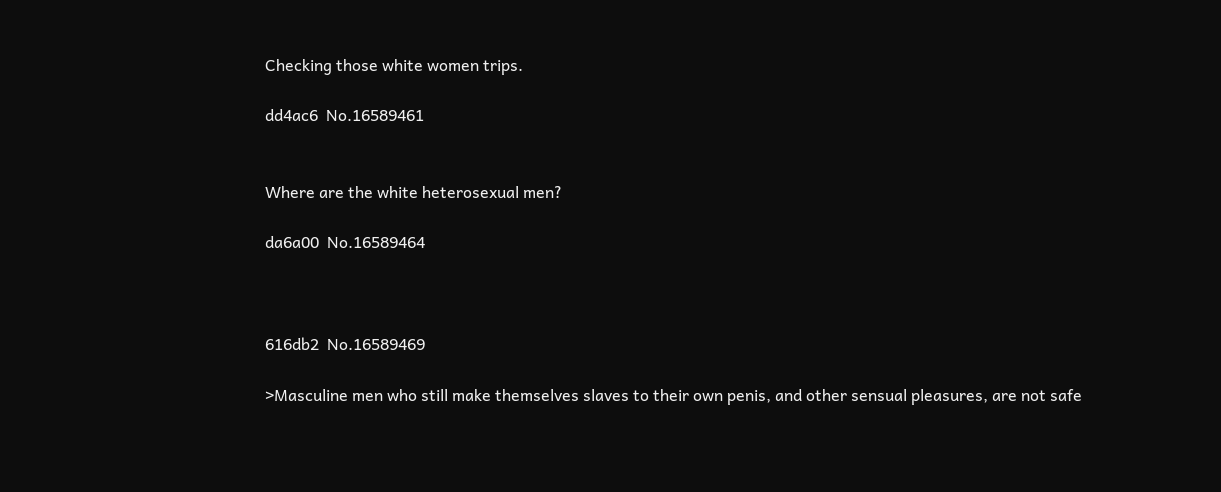Checking those white women trips.

dd4ac6  No.16589461


Where are the white heterosexual men?

da6a00  No.16589464



616db2  No.16589469

>Masculine men who still make themselves slaves to their own penis, and other sensual pleasures, are not safe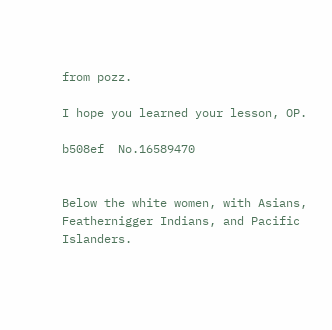from pozz.

I hope you learned your lesson, OP.

b508ef  No.16589470


Below the white women, with Asians, Feathernigger Indians, and Pacific Islanders.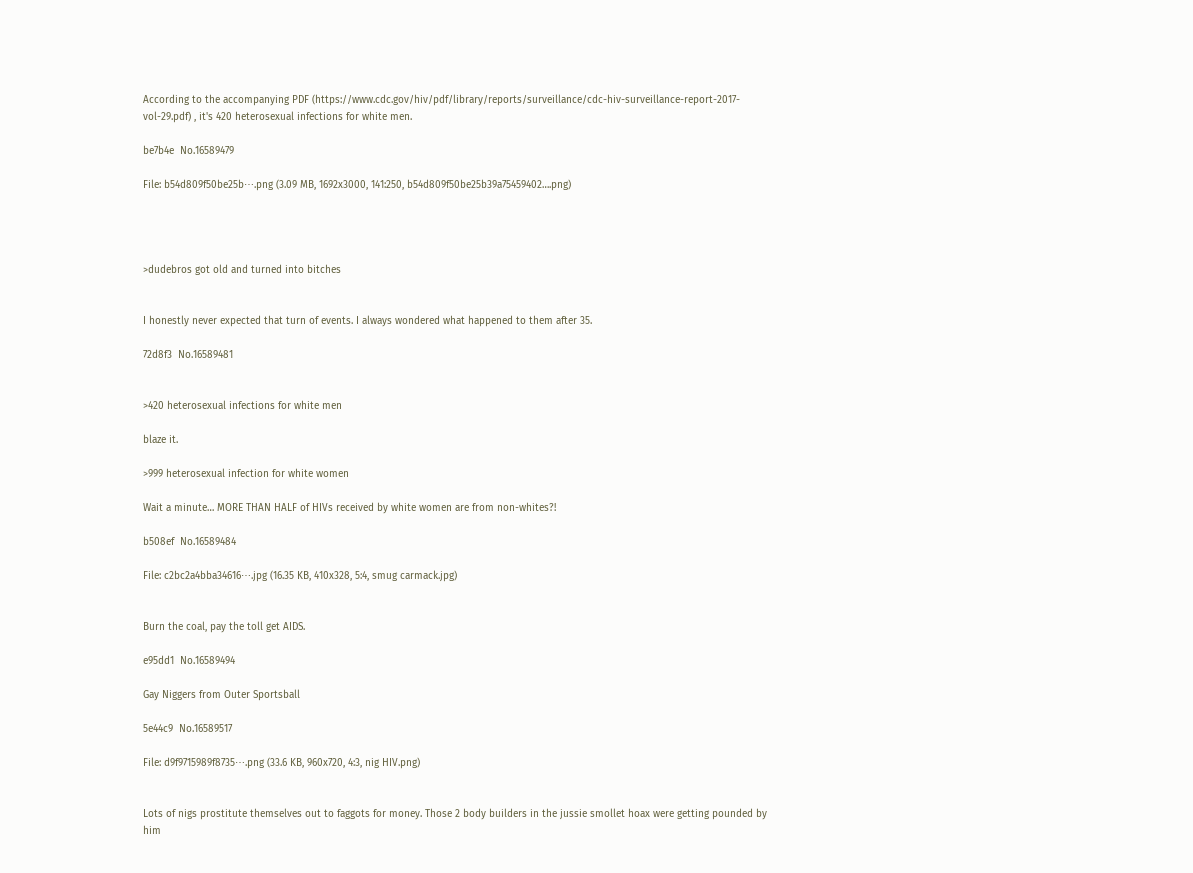According to the accompanying PDF (https://www.cdc.gov/hiv/pdf/library/reports/surveillance/cdc-hiv-surveillance-report-2017-vol-29.pdf) , it's 420 heterosexual infections for white men.

be7b4e  No.16589479

File: b54d809f50be25b⋯.png (3.09 MB, 1692x3000, 141:250, b54d809f50be25b39a75459402….png)




>dudebros got old and turned into bitches


I honestly never expected that turn of events. I always wondered what happened to them after 35.

72d8f3  No.16589481


>420 heterosexual infections for white men

blaze it.

>999 heterosexual infection for white women

Wait a minute… MORE THAN HALF of HIVs received by white women are from non-whites?!

b508ef  No.16589484

File: c2bc2a4bba34616⋯.jpg (16.35 KB, 410x328, 5:4, smug carmack.jpg)


Burn the coal, pay the toll get AIDS.

e95dd1  No.16589494

Gay Niggers from Outer Sportsball

5e44c9  No.16589517

File: d9f9715989f8735⋯.png (33.6 KB, 960x720, 4:3, nig HIV.png)


Lots of nigs prostitute themselves out to faggots for money. Those 2 body builders in the jussie smollet hoax were getting pounded by him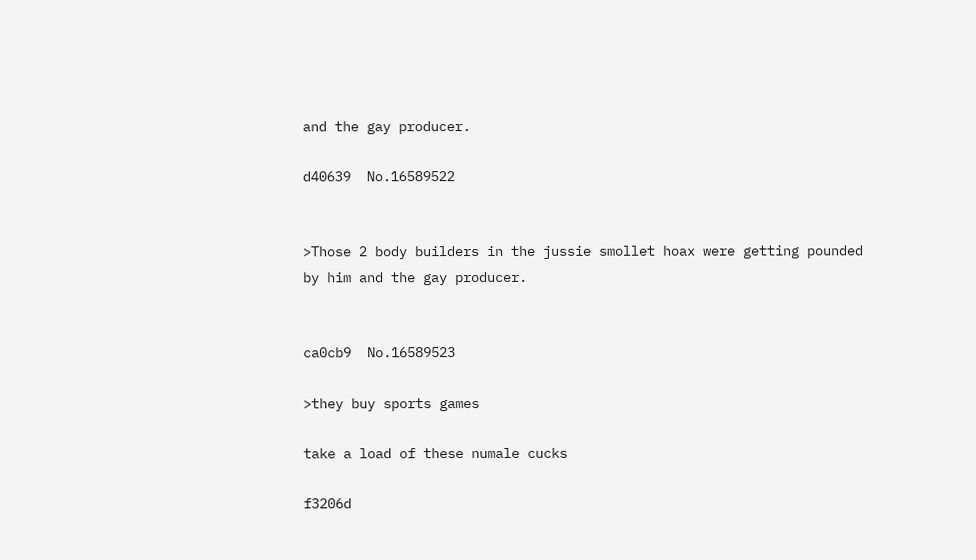and the gay producer.

d40639  No.16589522


>Those 2 body builders in the jussie smollet hoax were getting pounded by him and the gay producer.


ca0cb9  No.16589523

>they buy sports games

take a load of these numale cucks

f3206d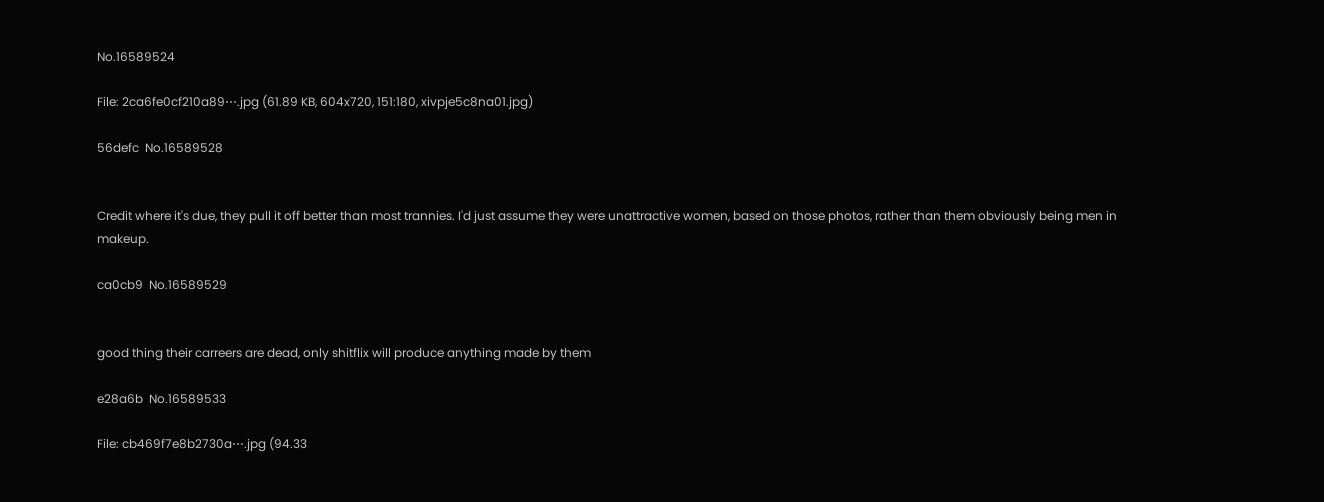No.16589524

File: 2ca6fe0cf210a89⋯.jpg (61.89 KB, 604x720, 151:180, xivpje5c8na01.jpg)

56defc  No.16589528


Credit where it's due, they pull it off better than most trannies. I'd just assume they were unattractive women, based on those photos, rather than them obviously being men in makeup.

ca0cb9  No.16589529


good thing their carreers are dead, only shitflix will produce anything made by them

e28a6b  No.16589533

File: cb469f7e8b2730a⋯.jpg (94.33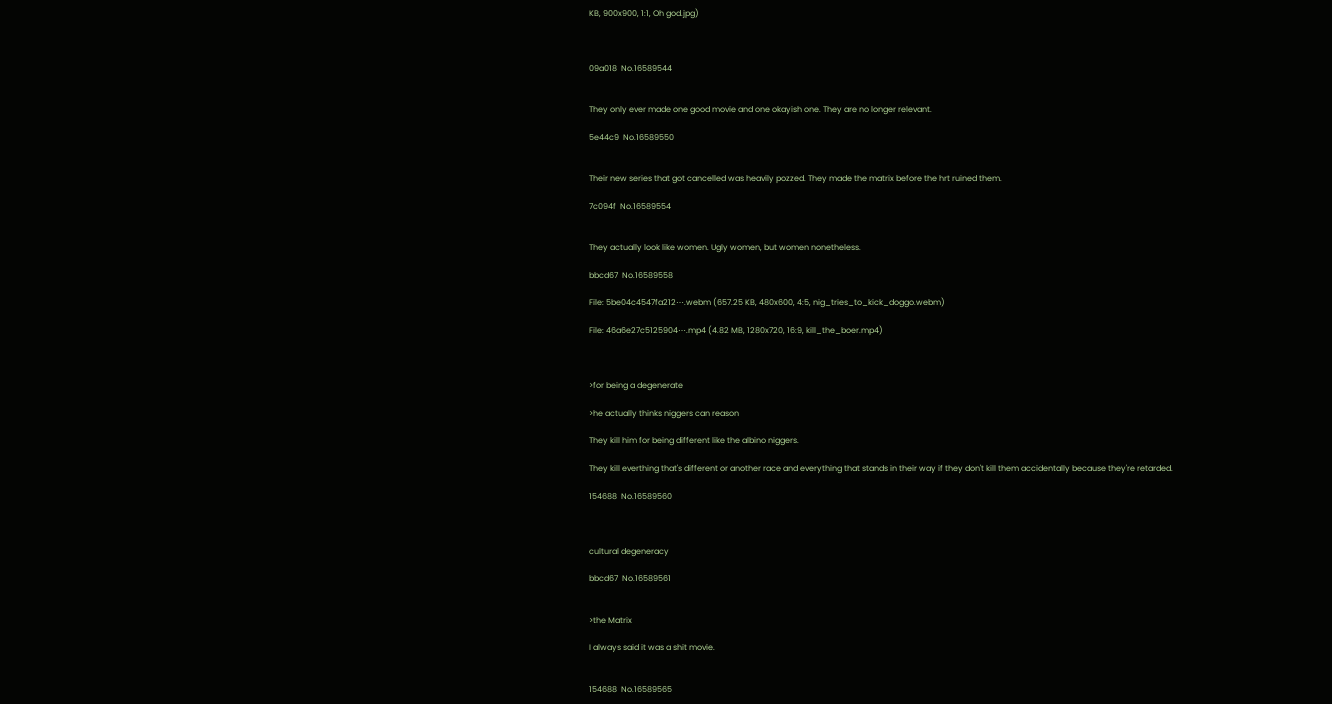KB, 900x900, 1:1, Oh god.jpg)



09a018  No.16589544


They only ever made one good movie and one okayish one. They are no longer relevant.

5e44c9  No.16589550


Their new series that got cancelled was heavily pozzed. They made the matrix before the hrt ruined them.

7c094f  No.16589554


They actually look like women. Ugly women, but women nonetheless.

bbcd67  No.16589558

File: 5be04c4547fa212⋯.webm (657.25 KB, 480x600, 4:5, nig_tries_to_kick_doggo.webm)

File: 46a6e27c5125904⋯.mp4 (4.82 MB, 1280x720, 16:9, kill_the_boer.mp4)



>for being a degenerate

>he actually thinks niggers can reason

They kill him for being different like the albino niggers.

They kill everthing that's different or another race and everything that stands in their way if they don't kill them accidentally because they're retarded.

154688  No.16589560



cultural degeneracy

bbcd67  No.16589561


>the Matrix

I always said it was a shit movie.


154688  No.16589565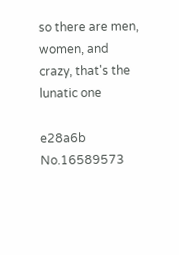so there are men, women, and crazy, that's the lunatic one

e28a6b  No.16589573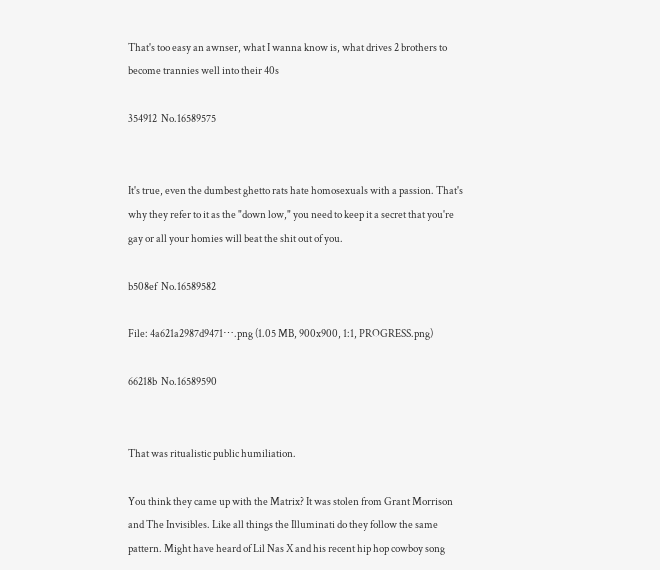That's too easy an awnser, what I wanna know is, what drives 2 brothers to become trannies well into their 40s

354912  No.16589575


It's true, even the dumbest ghetto rats hate homosexuals with a passion. That's why they refer to it as the "down low," you need to keep it a secret that you're gay or all your homies will beat the shit out of you.

b508ef  No.16589582

File: 4a621a2987d9471⋯.png (1.05 MB, 900x900, 1:1, PROGRESS.png)

66218b  No.16589590


That was ritualistic public humiliation.

You think they came up with the Matrix? It was stolen from Grant Morrison and The Invisibles. Like all things the Illuminati do they follow the same pattern. Might have heard of Lil Nas X and his recent hip hop cowboy song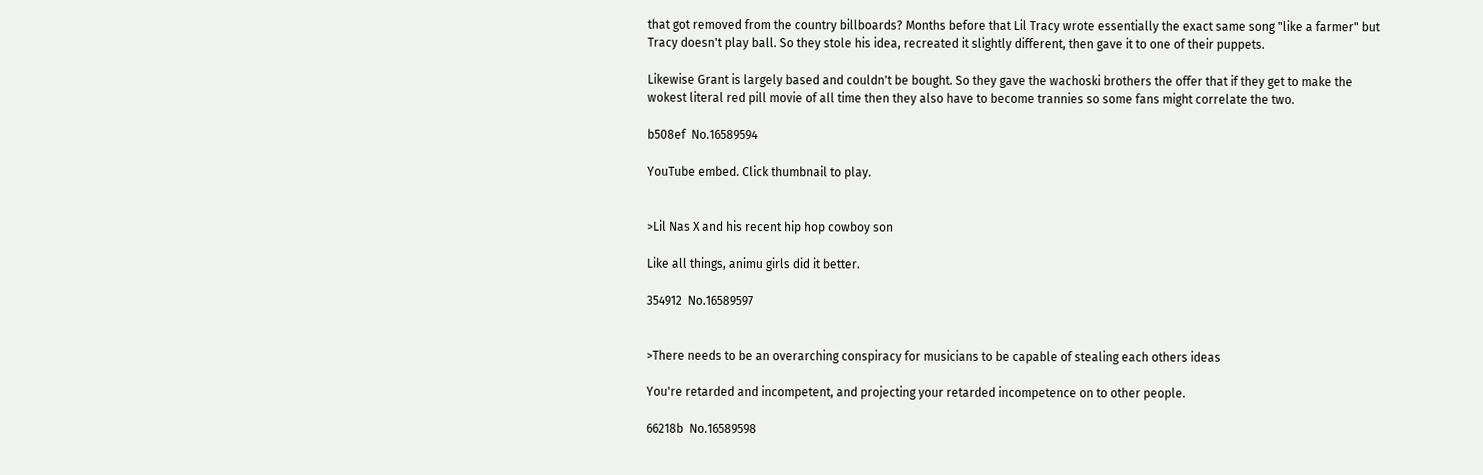that got removed from the country billboards? Months before that Lil Tracy wrote essentially the exact same song "like a farmer" but Tracy doesn't play ball. So they stole his idea, recreated it slightly different, then gave it to one of their puppets.

Likewise Grant is largely based and couldn't be bought. So they gave the wachoski brothers the offer that if they get to make the wokest literal red pill movie of all time then they also have to become trannies so some fans might correlate the two.

b508ef  No.16589594

YouTube embed. Click thumbnail to play.


>Lil Nas X and his recent hip hop cowboy son

Like all things, animu girls did it better.

354912  No.16589597


>There needs to be an overarching conspiracy for musicians to be capable of stealing each others ideas

You're retarded and incompetent, and projecting your retarded incompetence on to other people.

66218b  No.16589598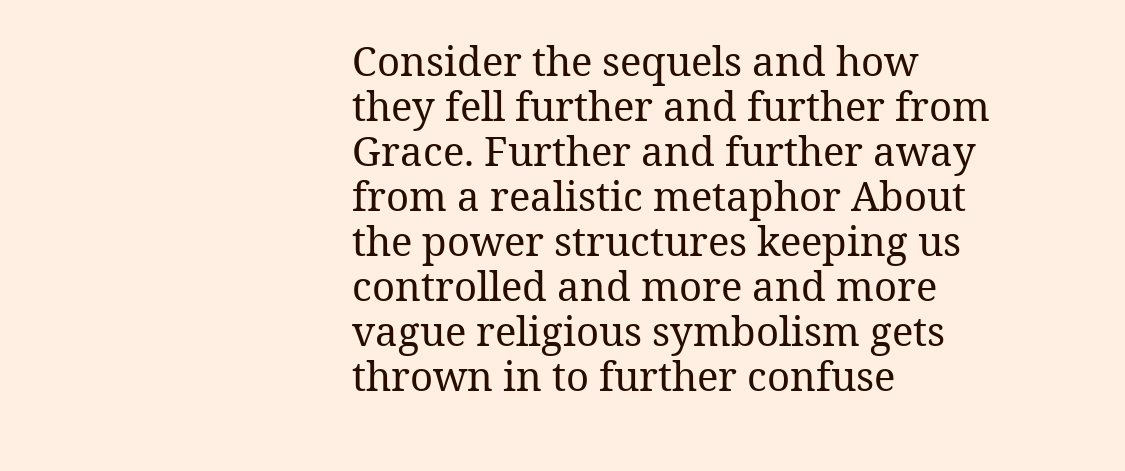Consider the sequels and how they fell further and further from Grace. Further and further away from a realistic metaphor About the power structures keeping us controlled and more and more vague religious symbolism gets thrown in to further confuse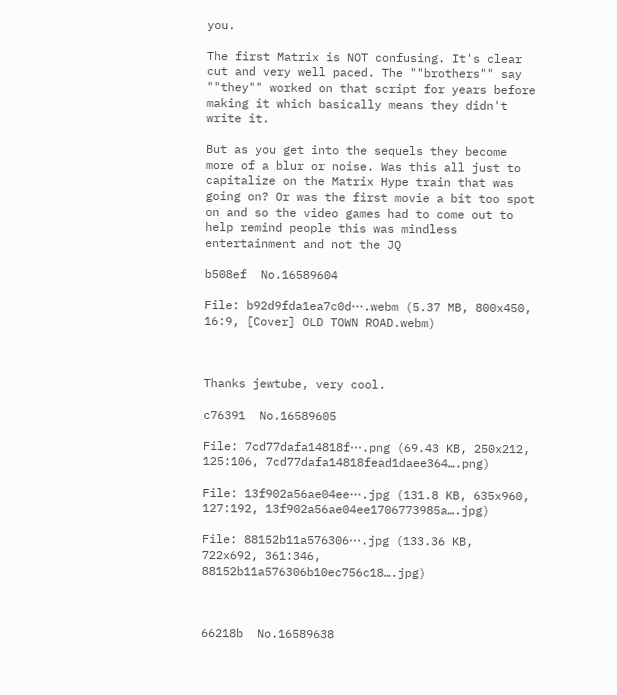you.

The first Matrix is NOT confusing. It's clear cut and very well paced. The ""brothers"" say ""they"" worked on that script for years before making it which basically means they didn't write it.

But as you get into the sequels they become more of a blur or noise. Was this all just to capitalize on the Matrix Hype train that was going on? Or was the first movie a bit too spot on and so the video games had to come out to help remind people this was mindless entertainment and not the JQ

b508ef  No.16589604

File: b92d9fda1ea7c0d⋯.webm (5.37 MB, 800x450, 16:9, [Cover] OLD TOWN ROAD.webm)



Thanks jewtube, very cool.

c76391  No.16589605

File: 7cd77dafa14818f⋯.png (69.43 KB, 250x212, 125:106, 7cd77dafa14818fead1daee364….png)

File: 13f902a56ae04ee⋯.jpg (131.8 KB, 635x960, 127:192, 13f902a56ae04ee1706773985a….jpg)

File: 88152b11a576306⋯.jpg (133.36 KB, 722x692, 361:346, 88152b11a576306b10ec756c18….jpg)



66218b  No.16589638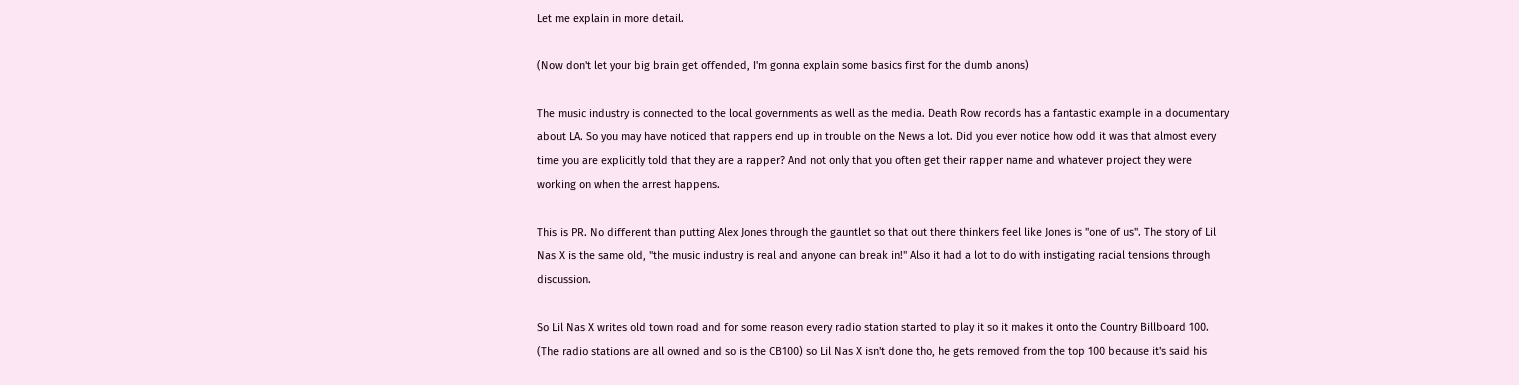Let me explain in more detail.

(Now don't let your big brain get offended, I'm gonna explain some basics first for the dumb anons)

The music industry is connected to the local governments as well as the media. Death Row records has a fantastic example in a documentary about LA. So you may have noticed that rappers end up in trouble on the News a lot. Did you ever notice how odd it was that almost every time you are explicitly told that they are a rapper? And not only that you often get their rapper name and whatever project they were working on when the arrest happens.

This is PR. No different than putting Alex Jones through the gauntlet so that out there thinkers feel like Jones is "one of us". The story of Lil Nas X is the same old, "the music industry is real and anyone can break in!" Also it had a lot to do with instigating racial tensions through discussion.

So Lil Nas X writes old town road and for some reason every radio station started to play it so it makes it onto the Country Billboard 100. (The radio stations are all owned and so is the CB100) so Lil Nas X isn't done tho, he gets removed from the top 100 because it's said his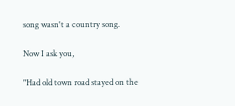song wasn't a country song.

Now I ask you,

"Had old town road stayed on the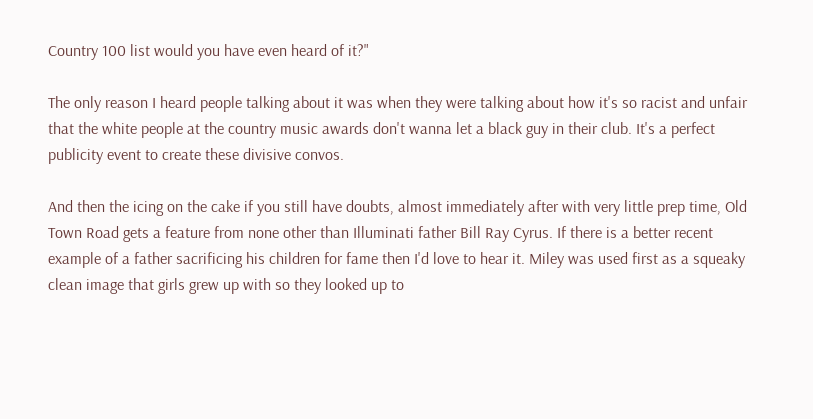Country 100 list would you have even heard of it?"

The only reason I heard people talking about it was when they were talking about how it's so racist and unfair that the white people at the country music awards don't wanna let a black guy in their club. It's a perfect publicity event to create these divisive convos.

And then the icing on the cake if you still have doubts, almost immediately after with very little prep time, Old Town Road gets a feature from none other than Illuminati father Bill Ray Cyrus. If there is a better recent example of a father sacrificing his children for fame then I'd love to hear it. Miley was used first as a squeaky clean image that girls grew up with so they looked up to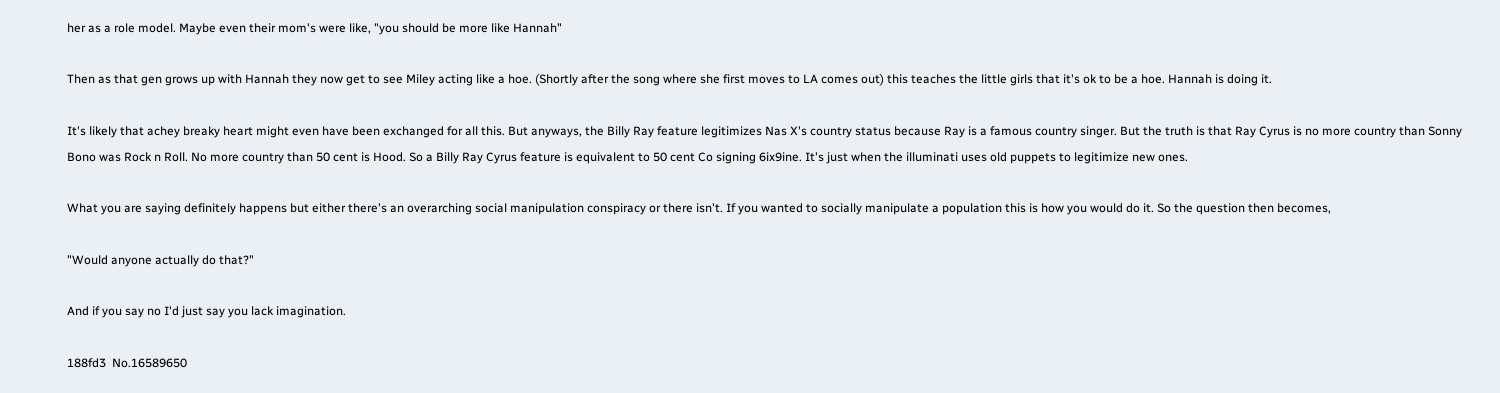her as a role model. Maybe even their mom's were like, "you should be more like Hannah"

Then as that gen grows up with Hannah they now get to see Miley acting like a hoe. (Shortly after the song where she first moves to LA comes out) this teaches the little girls that it's ok to be a hoe. Hannah is doing it.

It's likely that achey breaky heart might even have been exchanged for all this. But anyways, the Billy Ray feature legitimizes Nas X's country status because Ray is a famous country singer. But the truth is that Ray Cyrus is no more country than Sonny Bono was Rock n Roll. No more country than 50 cent is Hood. So a Billy Ray Cyrus feature is equivalent to 50 cent Co signing 6ix9ine. It's just when the illuminati uses old puppets to legitimize new ones.

What you are saying definitely happens but either there's an overarching social manipulation conspiracy or there isn't. If you wanted to socially manipulate a population this is how you would do it. So the question then becomes,

"Would anyone actually do that?"

And if you say no I'd just say you lack imagination.

188fd3  No.16589650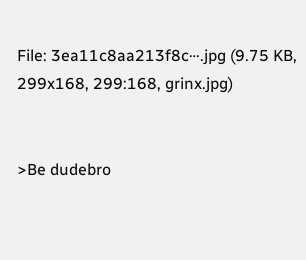File: 3ea11c8aa213f8c⋯.jpg (9.75 KB, 299x168, 299:168, grinx.jpg)


>Be dudebro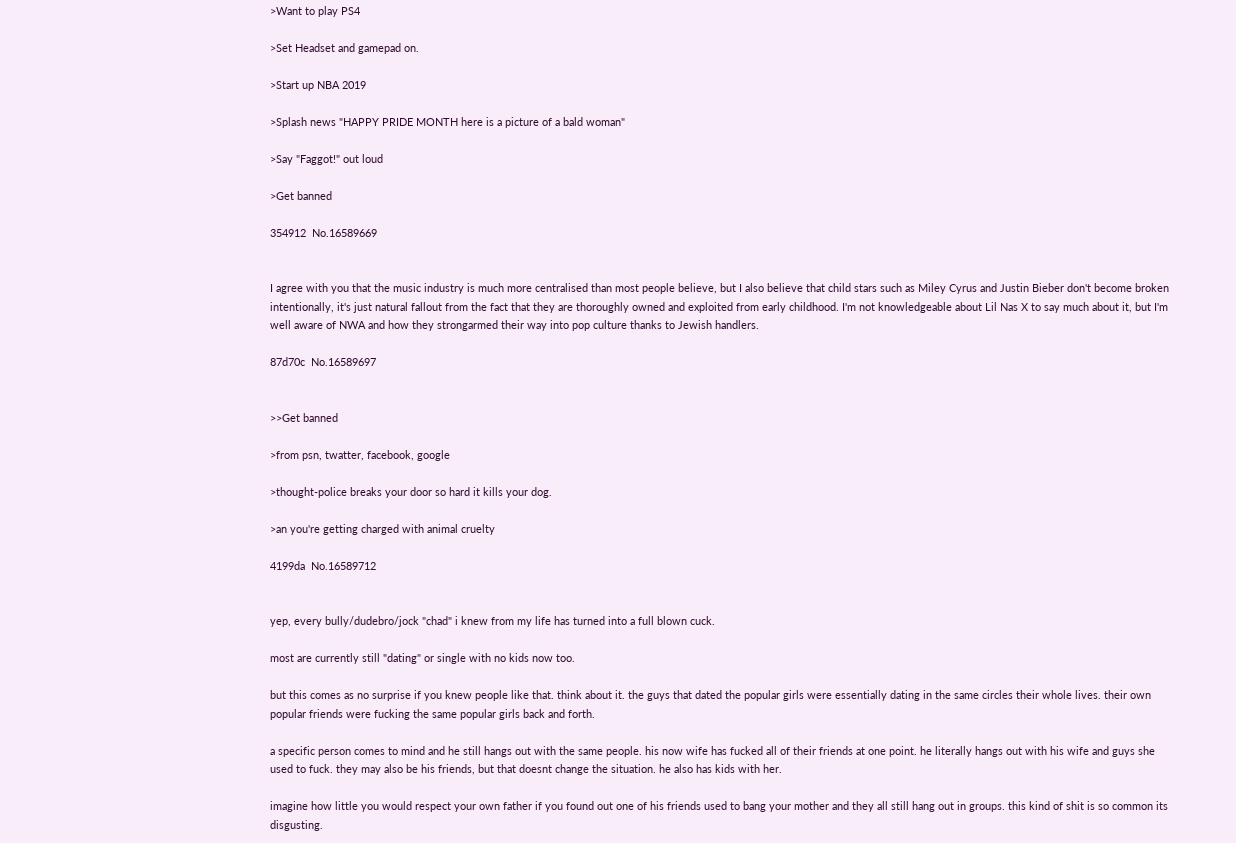>Want to play PS4

>Set Headset and gamepad on.

>Start up NBA 2019

>Splash news "HAPPY PRIDE MONTH here is a picture of a bald woman"

>Say "Faggot!" out loud

>Get banned

354912  No.16589669


I agree with you that the music industry is much more centralised than most people believe, but I also believe that child stars such as Miley Cyrus and Justin Bieber don't become broken intentionally, it's just natural fallout from the fact that they are thoroughly owned and exploited from early childhood. I'm not knowledgeable about Lil Nas X to say much about it, but I'm well aware of NWA and how they strongarmed their way into pop culture thanks to Jewish handlers.

87d70c  No.16589697


>>Get banned

>from psn, twatter, facebook, google

>thought-police breaks your door so hard it kills your dog.

>an you're getting charged with animal cruelty

4199da  No.16589712


yep, every bully/dudebro/jock "chad" i knew from my life has turned into a full blown cuck.

most are currently still "dating" or single with no kids now too.

but this comes as no surprise if you knew people like that. think about it. the guys that dated the popular girls were essentially dating in the same circles their whole lives. their own popular friends were fucking the same popular girls back and forth.

a specific person comes to mind and he still hangs out with the same people. his now wife has fucked all of their friends at one point. he literally hangs out with his wife and guys she used to fuck. they may also be his friends, but that doesnt change the situation. he also has kids with her.

imagine how little you would respect your own father if you found out one of his friends used to bang your mother and they all still hang out in groups. this kind of shit is so common its disgusting.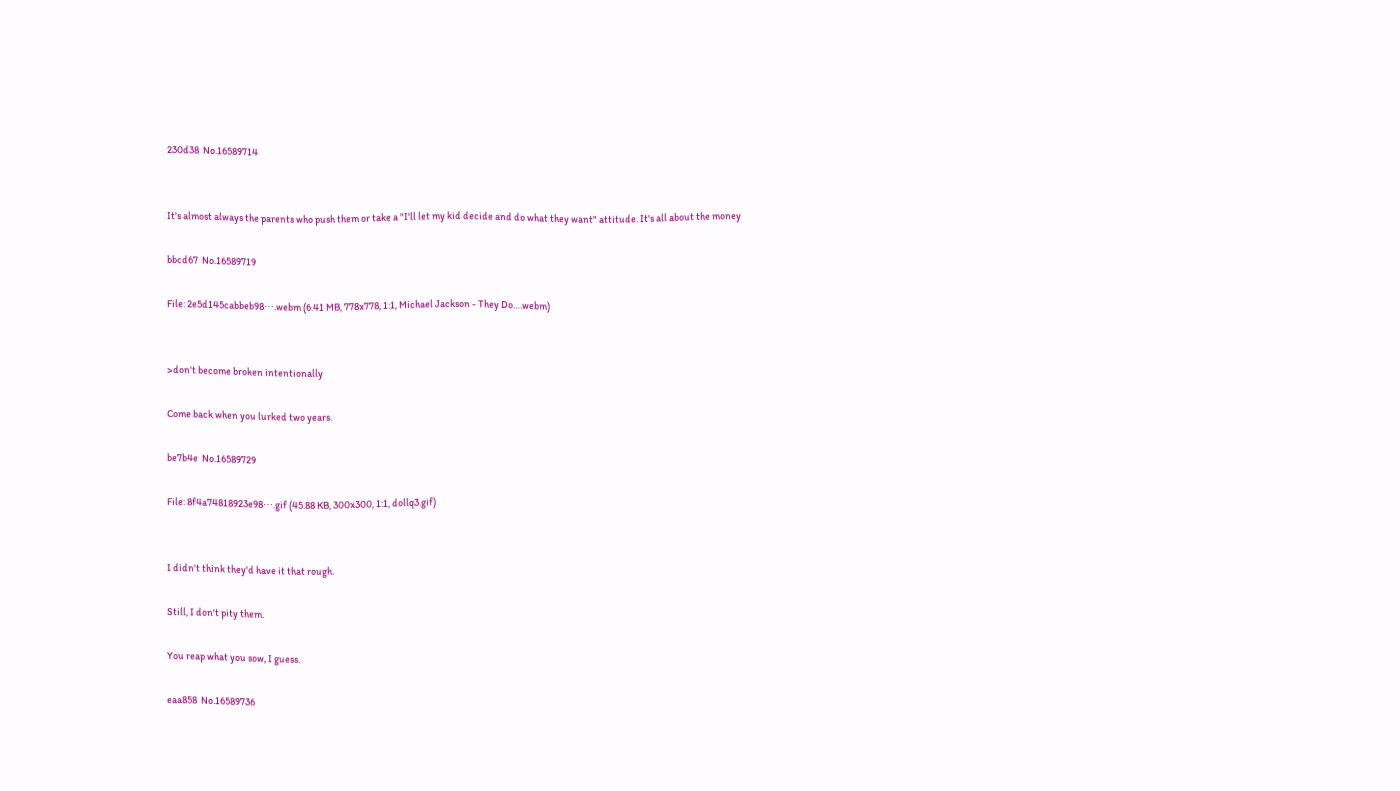230d38  No.16589714


It's almost always the parents who push them or take a "I'll let my kid decide and do what they want" attitude. It's all about the money

bbcd67  No.16589719

File: 2e5d145cabbeb98⋯.webm (6.41 MB, 778x778, 1:1, Michael Jackson - They Do….webm)


>don't become broken intentionally

Come back when you lurked two years.

be7b4e  No.16589729

File: 8f4a74818923e98⋯.gif (45.88 KB, 300x300, 1:1, dollq3.gif)


I didn't think they'd have it that rough.

Still, I don't pity them.

You reap what you sow, I guess.

eaa858  No.16589736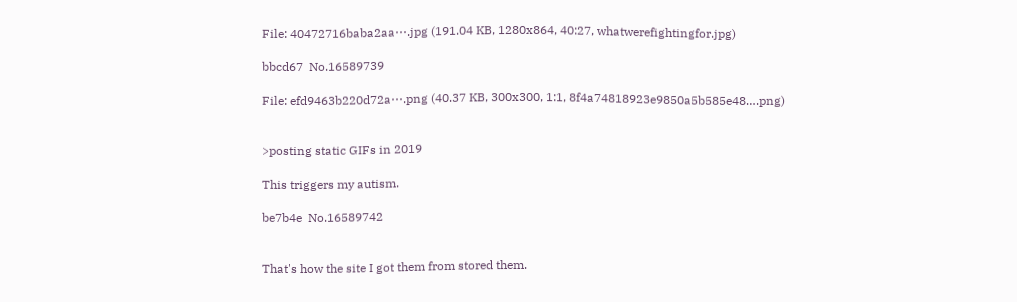File: 40472716baba2aa⋯.jpg (191.04 KB, 1280x864, 40:27, whatwerefightingfor.jpg)

bbcd67  No.16589739

File: efd9463b220d72a⋯.png (40.37 KB, 300x300, 1:1, 8f4a74818923e9850a5b585e48….png)


>posting static GIFs in 2019

This triggers my autism.

be7b4e  No.16589742


That's how the site I got them from stored them.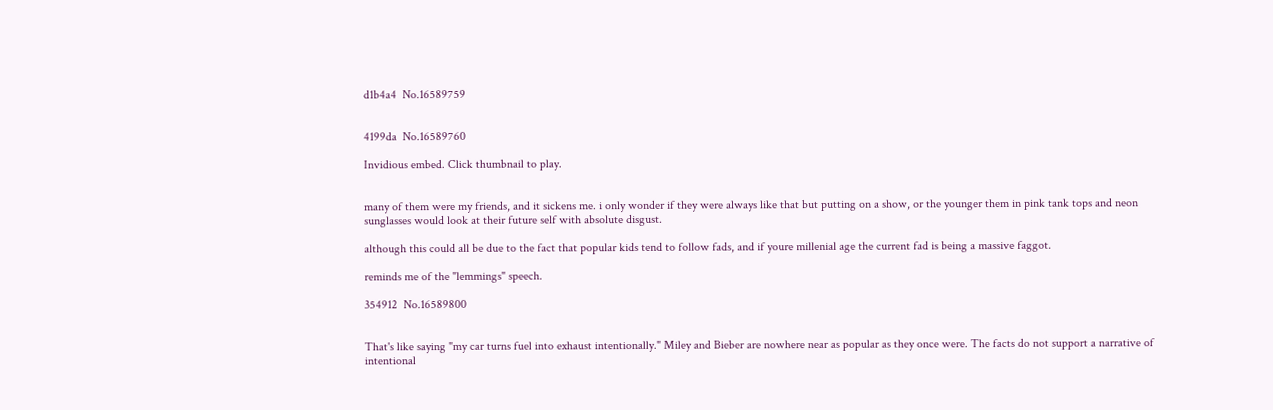d1b4a4  No.16589759


4199da  No.16589760

Invidious embed. Click thumbnail to play.


many of them were my friends, and it sickens me. i only wonder if they were always like that but putting on a show, or the younger them in pink tank tops and neon sunglasses would look at their future self with absolute disgust.

although this could all be due to the fact that popular kids tend to follow fads, and if youre millenial age the current fad is being a massive faggot.

reminds me of the "lemmings" speech.

354912  No.16589800


That's like saying "my car turns fuel into exhaust intentionally." Miley and Bieber are nowhere near as popular as they once were. The facts do not support a narrative of intentional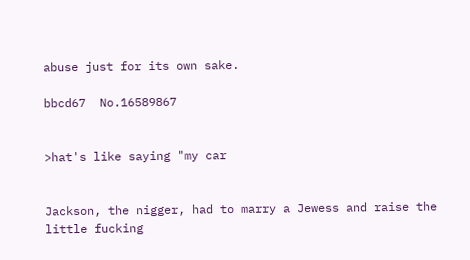abuse just for its own sake.

bbcd67  No.16589867


>hat's like saying "my car


Jackson, the nigger, had to marry a Jewess and raise the little fucking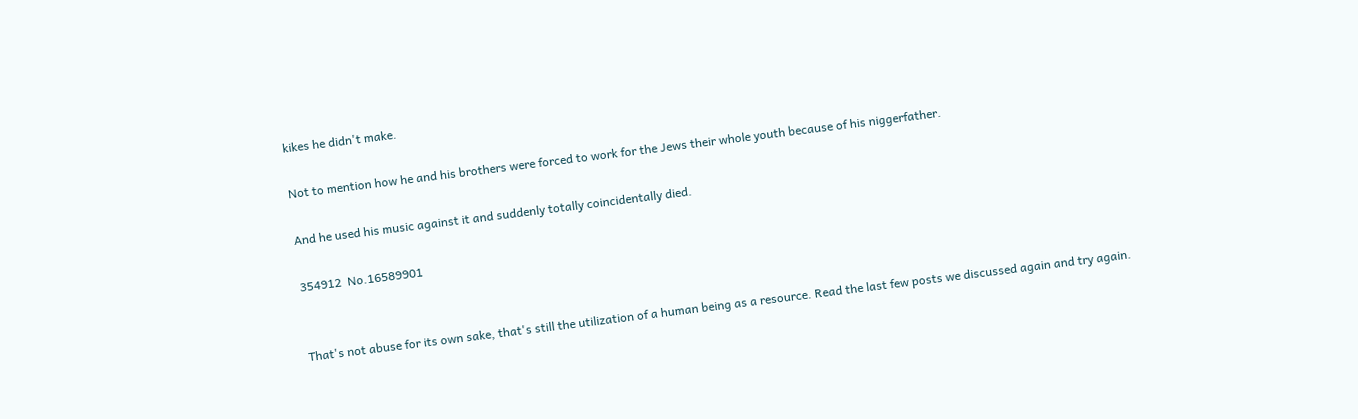kikes he didn't make.

Not to mention how he and his brothers were forced to work for the Jews their whole youth because of his niggerfather.

And he used his music against it and suddenly totally coincidentally died.

354912  No.16589901


That's not abuse for its own sake, that's still the utilization of a human being as a resource. Read the last few posts we discussed again and try again.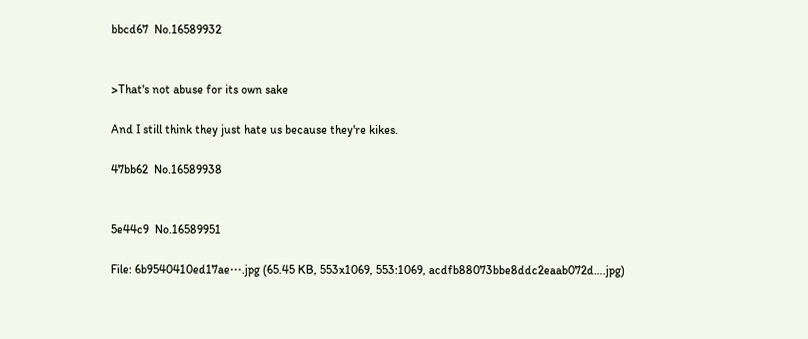bbcd67  No.16589932


>That's not abuse for its own sake

And I still think they just hate us because they're kikes.

47bb62  No.16589938


5e44c9  No.16589951

File: 6b9540410ed17ae⋯.jpg (65.45 KB, 553x1069, 553:1069, acdfb88073bbe8ddc2eaab072d….jpg)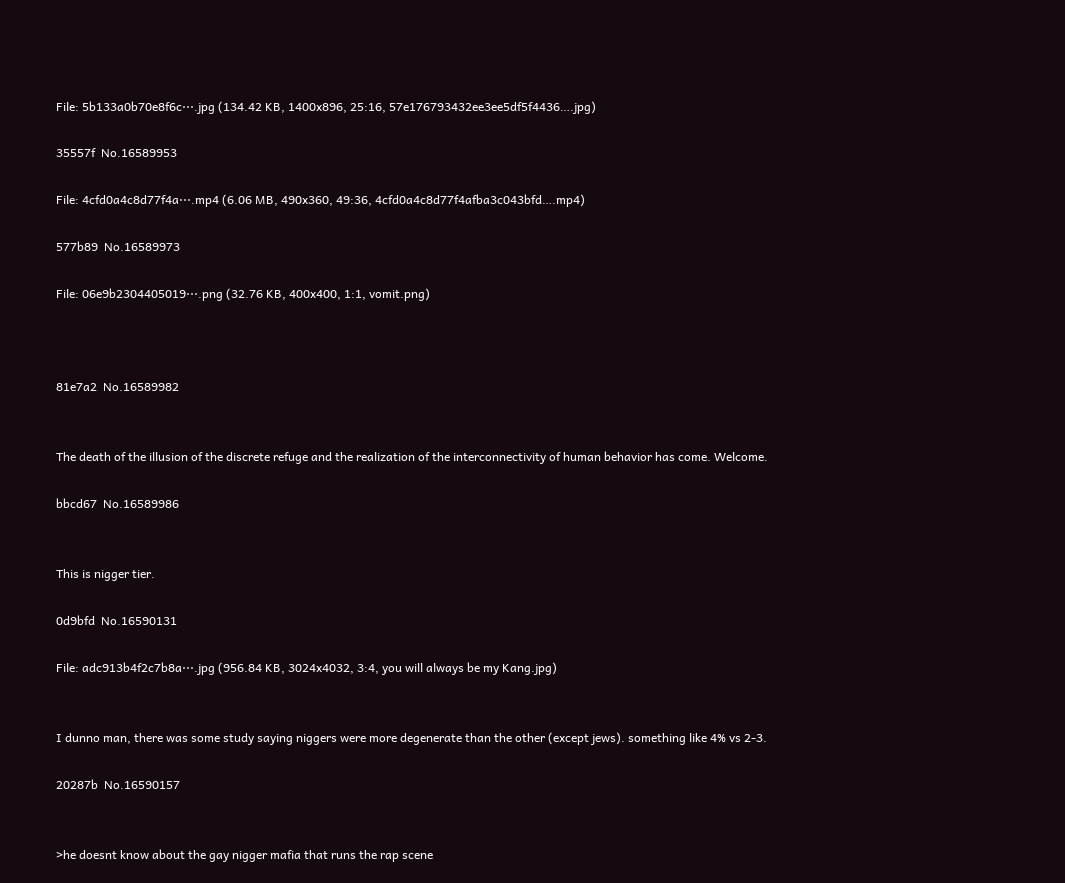File: 5b133a0b70e8f6c⋯.jpg (134.42 KB, 1400x896, 25:16, 57e176793432ee3ee5df5f4436….jpg)

35557f  No.16589953

File: 4cfd0a4c8d77f4a⋯.mp4 (6.06 MB, 490x360, 49:36, 4cfd0a4c8d77f4afba3c043bfd….mp4)

577b89  No.16589973

File: 06e9b2304405019⋯.png (32.76 KB, 400x400, 1:1, vomit.png)



81e7a2  No.16589982


The death of the illusion of the discrete refuge and the realization of the interconnectivity of human behavior has come. Welcome.

bbcd67  No.16589986


This is nigger tier.

0d9bfd  No.16590131

File: adc913b4f2c7b8a⋯.jpg (956.84 KB, 3024x4032, 3:4, you will always be my Kang.jpg)


I dunno man, there was some study saying niggers were more degenerate than the other (except jews). something like 4% vs 2-3.

20287b  No.16590157


>he doesnt know about the gay nigger mafia that runs the rap scene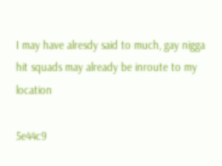I may have alresdy said to much, gay nigga hit squads may already be inroute to my location

5e44c9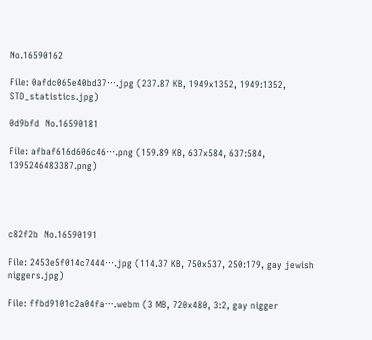No.16590162

File: 0afdc065e40bd37⋯.jpg (237.87 KB, 1949x1352, 1949:1352, STD_statistics.jpg)

0d9bfd  No.16590181

File: afbaf616d606c46⋯.png (159.89 KB, 637x584, 637:584, 1395246483387.png)




c82f2b  No.16590191

File: 2453e5f014c7444⋯.jpg (114.37 KB, 750x537, 250:179, gay jewish niggers.jpg)

File: ffbd9101c2a04fa⋯.webm (3 MB, 720x480, 3:2, gay nigger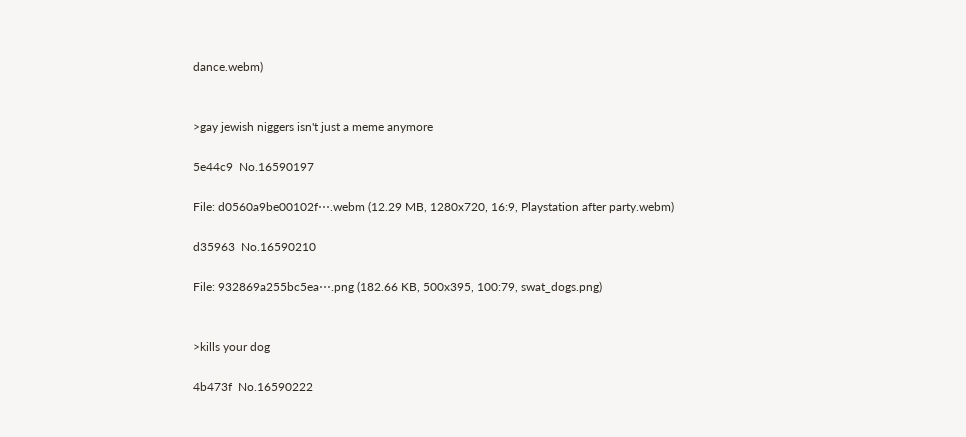dance.webm)


>gay jewish niggers isn't just a meme anymore

5e44c9  No.16590197

File: d0560a9be00102f⋯.webm (12.29 MB, 1280x720, 16:9, Playstation after party.webm)

d35963  No.16590210

File: 932869a255bc5ea⋯.png (182.66 KB, 500x395, 100:79, swat_dogs.png)


>kills your dog

4b473f  No.16590222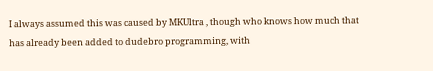I always assumed this was caused by MKUltra , though who knows how much that has already been added to dudebro programming, with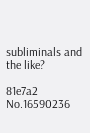subliminals and the like?

81e7a2  No.16590236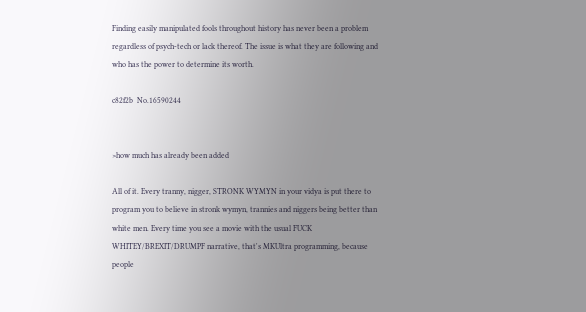Finding easily manipulated fools throughout history has never been a problem regardless of psych-tech or lack thereof. The issue is what they are following and who has the power to determine its worth.

c82f2b  No.16590244


>how much has already been added

All of it. Every tranny, nigger, STRONK WYMYN in your vidya is put there to program you to believe in stronk wymyn, trannies and niggers being better than white men. Every time you see a movie with the usual FUCK WHITEY/BREXIT/DRUMPF narrative, that's MKUltra programming, because people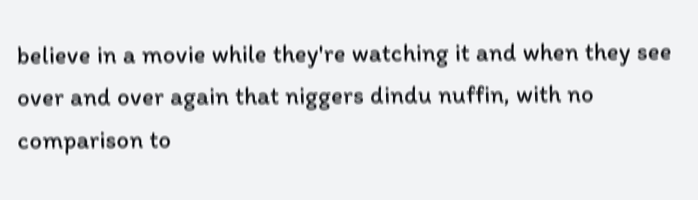believe in a movie while they're watching it and when they see over and over again that niggers dindu nuffin, with no comparison to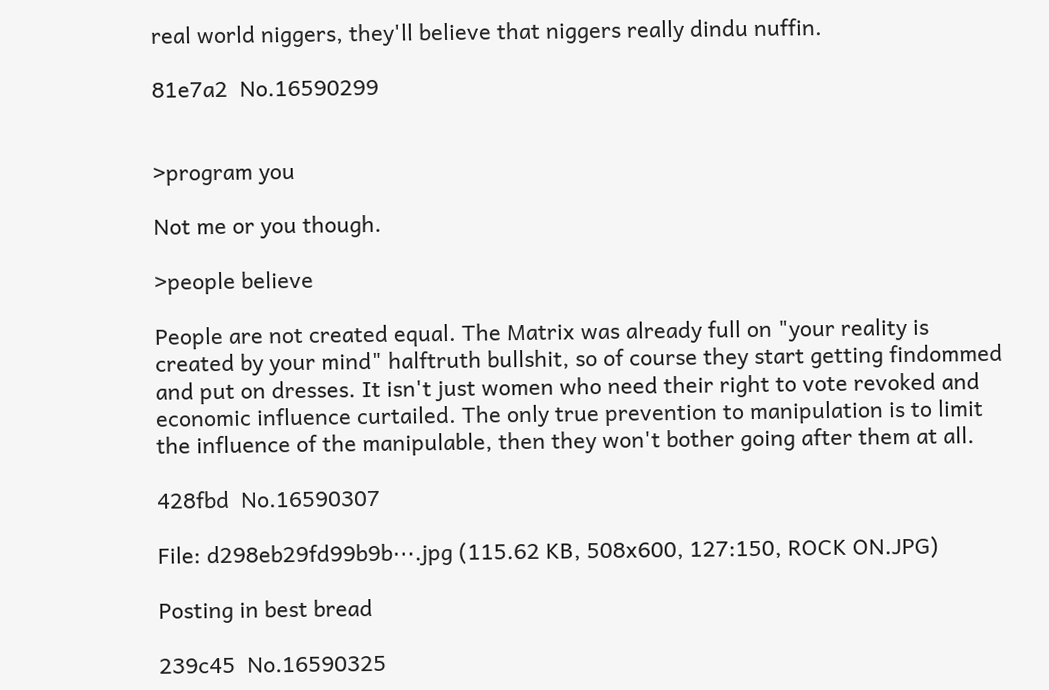real world niggers, they'll believe that niggers really dindu nuffin.

81e7a2  No.16590299


>program you

Not me or you though.

>people believe

People are not created equal. The Matrix was already full on "your reality is created by your mind" halftruth bullshit, so of course they start getting findommed and put on dresses. It isn't just women who need their right to vote revoked and economic influence curtailed. The only true prevention to manipulation is to limit the influence of the manipulable, then they won't bother going after them at all.

428fbd  No.16590307

File: d298eb29fd99b9b⋯.jpg (115.62 KB, 508x600, 127:150, ROCK ON.JPG)

Posting in best bread

239c45  No.16590325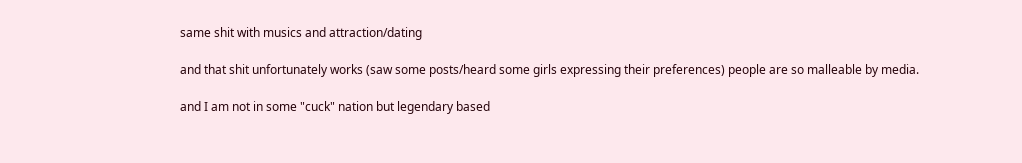same shit with musics and attraction/dating

and that shit unfortunately works (saw some posts/heard some girls expressing their preferences) people are so malleable by media.

and I am not in some "cuck" nation but legendary based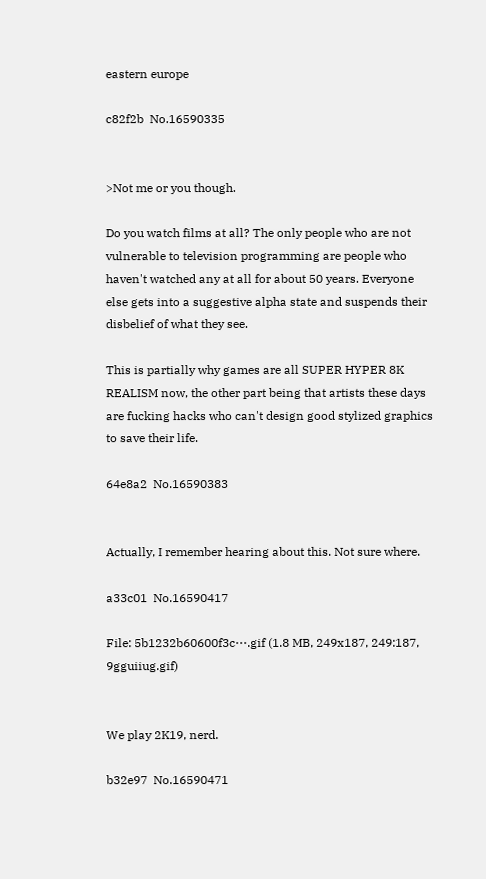eastern europe

c82f2b  No.16590335


>Not me or you though.

Do you watch films at all? The only people who are not vulnerable to television programming are people who haven't watched any at all for about 50 years. Everyone else gets into a suggestive alpha state and suspends their disbelief of what they see.

This is partially why games are all SUPER HYPER 8K REALISM now, the other part being that artists these days are fucking hacks who can't design good stylized graphics to save their life.

64e8a2  No.16590383


Actually, I remember hearing about this. Not sure where.

a33c01  No.16590417

File: 5b1232b60600f3c⋯.gif (1.8 MB, 249x187, 249:187, 9gguiiug.gif)


We play 2K19, nerd.

b32e97  No.16590471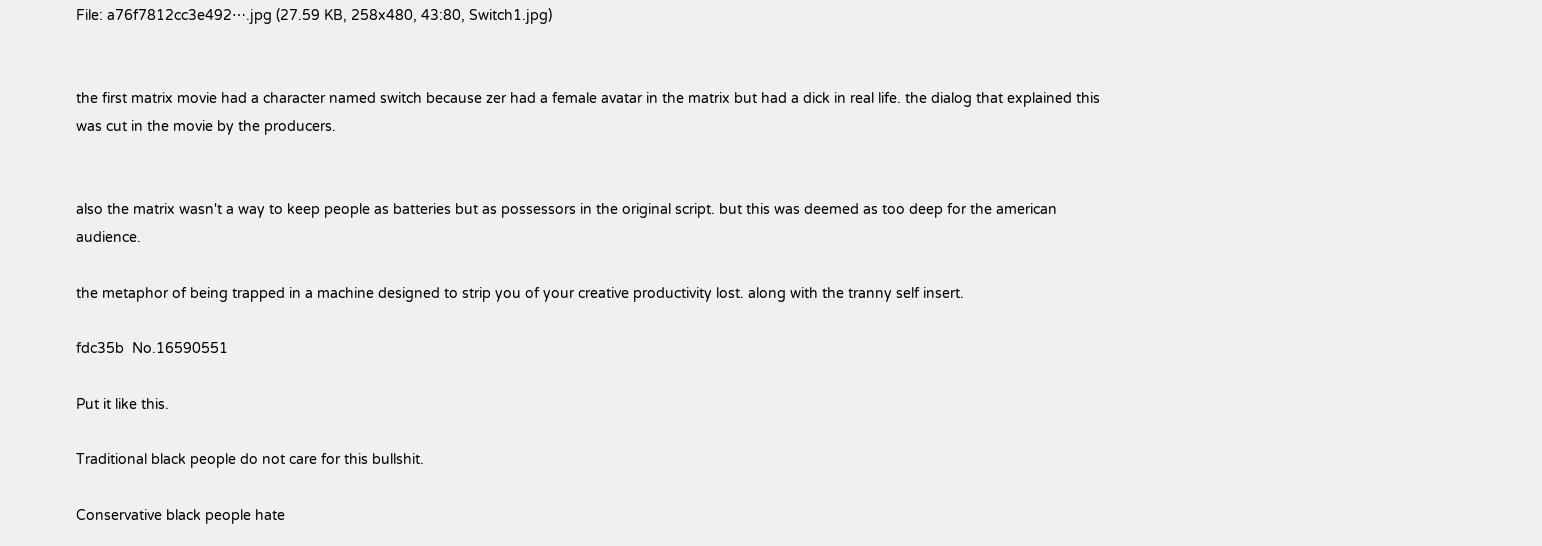File: a76f7812cc3e492⋯.jpg (27.59 KB, 258x480, 43:80, Switch1.jpg)


the first matrix movie had a character named switch because zer had a female avatar in the matrix but had a dick in real life. the dialog that explained this was cut in the movie by the producers.


also the matrix wasn't a way to keep people as batteries but as possessors in the original script. but this was deemed as too deep for the american audience.

the metaphor of being trapped in a machine designed to strip you of your creative productivity lost. along with the tranny self insert.

fdc35b  No.16590551

Put it like this.

Traditional black people do not care for this bullshit.

Conservative black people hate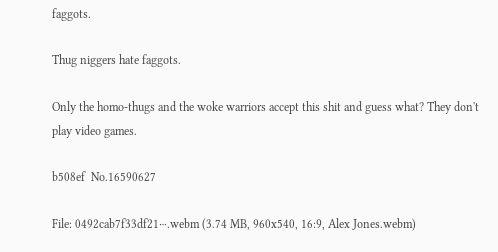faggots.

Thug niggers hate faggots.

Only the homo-thugs and the woke warriors accept this shit and guess what? They don't play video games.

b508ef  No.16590627

File: 0492cab7f33df21⋯.webm (3.74 MB, 960x540, 16:9, Alex Jones.webm)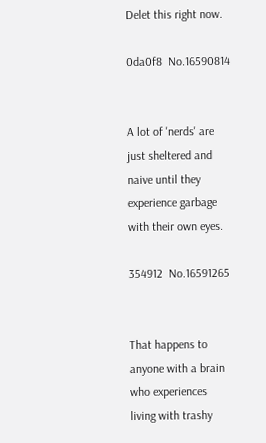Delet this right now.

0da0f8  No.16590814


A lot of 'nerds' are just sheltered and naive until they experience garbage with their own eyes.

354912  No.16591265


That happens to anyone with a brain who experiences living with trashy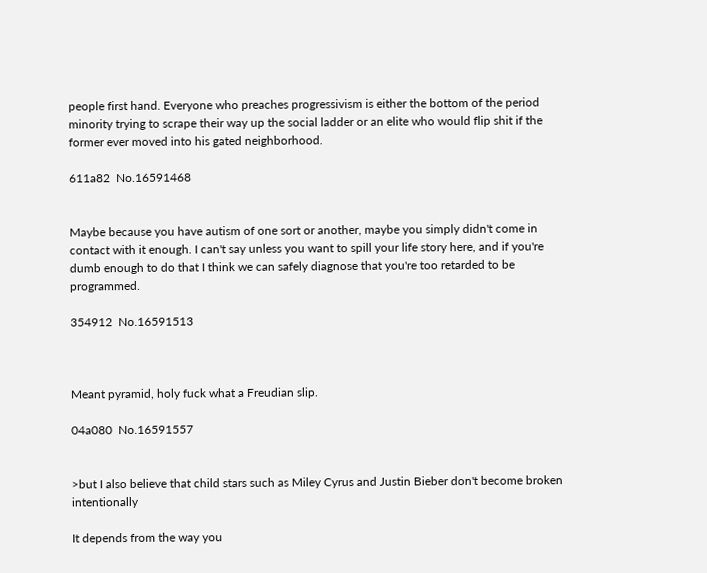people first hand. Everyone who preaches progressivism is either the bottom of the period minority trying to scrape their way up the social ladder or an elite who would flip shit if the former ever moved into his gated neighborhood.

611a82  No.16591468


Maybe because you have autism of one sort or another, maybe you simply didn't come in contact with it enough. I can't say unless you want to spill your life story here, and if you're dumb enough to do that I think we can safely diagnose that you're too retarded to be programmed.

354912  No.16591513



Meant pyramid, holy fuck what a Freudian slip.

04a080  No.16591557


>but I also believe that child stars such as Miley Cyrus and Justin Bieber don't become broken intentionally

It depends from the way you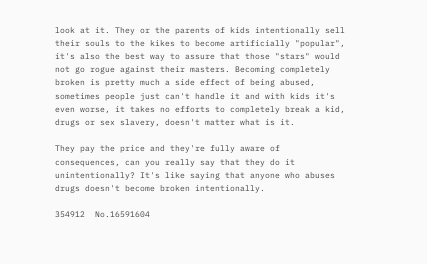look at it. They or the parents of kids intentionally sell their souls to the kikes to become artificially "popular", it's also the best way to assure that those "stars" would not go rogue against their masters. Becoming completely broken is pretty much a side effect of being abused, sometimes people just can't handle it and with kids it's even worse, it takes no efforts to completely break a kid, drugs or sex slavery, doesn't matter what is it.

They pay the price and they're fully aware of consequences, can you really say that they do it unintentionally? It's like saying that anyone who abuses drugs doesn't become broken intentionally.

354912  No.16591604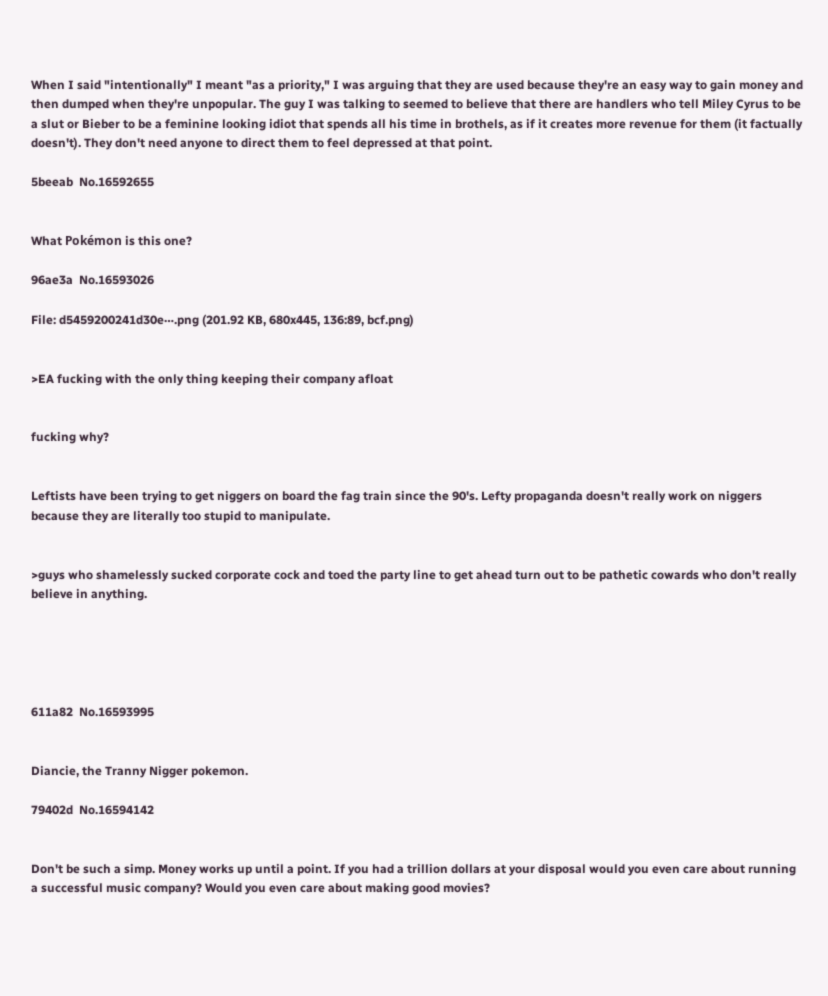When I said "intentionally" I meant "as a priority," I was arguing that they are used because they're an easy way to gain money and then dumped when they're unpopular. The guy I was talking to seemed to believe that there are handlers who tell Miley Cyrus to be a slut or Bieber to be a feminine looking idiot that spends all his time in brothels, as if it creates more revenue for them (it factually doesn't). They don't need anyone to direct them to feel depressed at that point.

5beeab  No.16592655


What Pokémon is this one?

96ae3a  No.16593026

File: d5459200241d30e⋯.png (201.92 KB, 680x445, 136:89, bcf.png)


>EA fucking with the only thing keeping their company afloat


fucking why?


Leftists have been trying to get niggers on board the fag train since the 90's. Lefty propaganda doesn't really work on niggers because they are literally too stupid to manipulate.


>guys who shamelessly sucked corporate cock and toed the party line to get ahead turn out to be pathetic cowards who don't really believe in anything.





611a82  No.16593995


Diancie, the Tranny Nigger pokemon.

79402d  No.16594142


Don't be such a simp. Money works up until a point. If you had a trillion dollars at your disposal would you even care about running a successful music company? Would you even care about making good movies?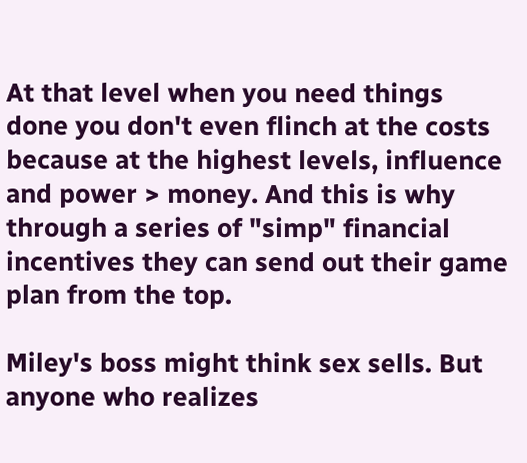At that level when you need things done you don't even flinch at the costs because at the highest levels, influence and power > money. And this is why through a series of "simp" financial incentives they can send out their game plan from the top.

Miley's boss might think sex sells. But anyone who realizes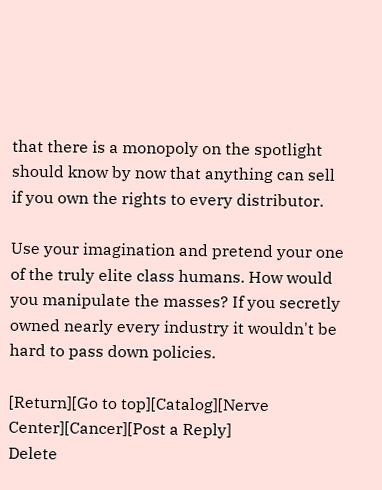that there is a monopoly on the spotlight should know by now that anything can sell if you own the rights to every distributor.

Use your imagination and pretend your one of the truly elite class humans. How would you manipulate the masses? If you secretly owned nearly every industry it wouldn't be hard to pass down policies.

[Return][Go to top][Catalog][Nerve Center][Cancer][Post a Reply]
Delete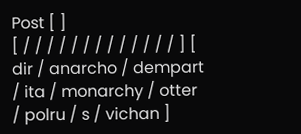Post [ ]
[ / / / / / / / / / / / / / ] [ dir / anarcho / dempart / ita / monarchy / otter / polru / s / vichan ]